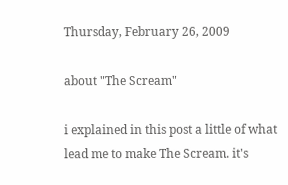Thursday, February 26, 2009

about "The Scream"

i explained in this post a little of what lead me to make The Scream. it's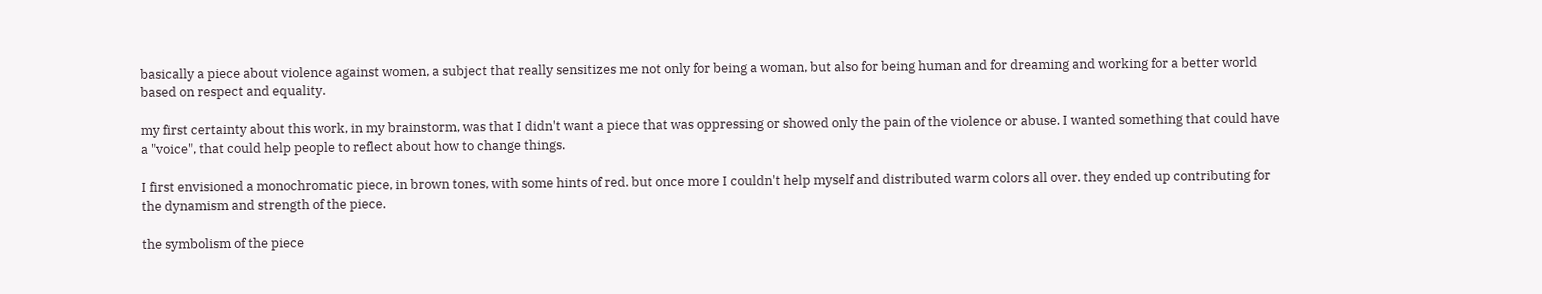basically a piece about violence against women, a subject that really sensitizes me not only for being a woman, but also for being human and for dreaming and working for a better world based on respect and equality.

my first certainty about this work, in my brainstorm, was that I didn't want a piece that was oppressing or showed only the pain of the violence or abuse. I wanted something that could have a "voice", that could help people to reflect about how to change things.

I first envisioned a monochromatic piece, in brown tones, with some hints of red. but once more I couldn't help myself and distributed warm colors all over. they ended up contributing for the dynamism and strength of the piece.

the symbolism of the piece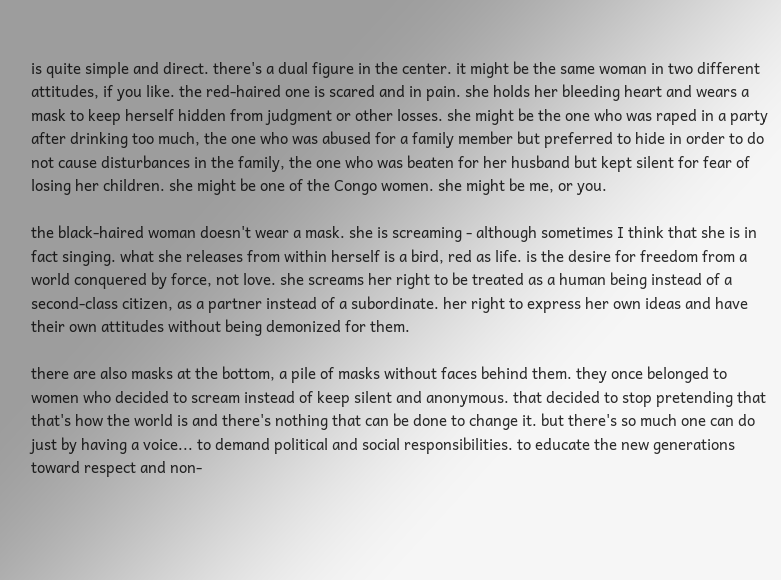is quite simple and direct. there's a dual figure in the center. it might be the same woman in two different attitudes, if you like. the red-haired one is scared and in pain. she holds her bleeding heart and wears a mask to keep herself hidden from judgment or other losses. she might be the one who was raped in a party after drinking too much, the one who was abused for a family member but preferred to hide in order to do not cause disturbances in the family, the one who was beaten for her husband but kept silent for fear of losing her children. she might be one of the Congo women. she might be me, or you.

the black-haired woman doesn't wear a mask. she is screaming - although sometimes I think that she is in fact singing. what she releases from within herself is a bird, red as life. is the desire for freedom from a world conquered by force, not love. she screams her right to be treated as a human being instead of a second-class citizen, as a partner instead of a subordinate. her right to express her own ideas and have their own attitudes without being demonized for them.

there are also masks at the bottom, a pile of masks without faces behind them. they once belonged to women who decided to scream instead of keep silent and anonymous. that decided to stop pretending that that's how the world is and there's nothing that can be done to change it. but there's so much one can do just by having a voice... to demand political and social responsibilities. to educate the new generations toward respect and non-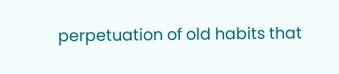perpetuation of old habits that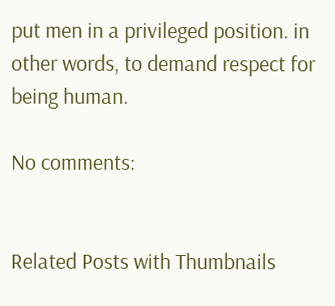put men in a privileged position. in other words, to demand respect for being human.

No comments:


Related Posts with Thumbnails